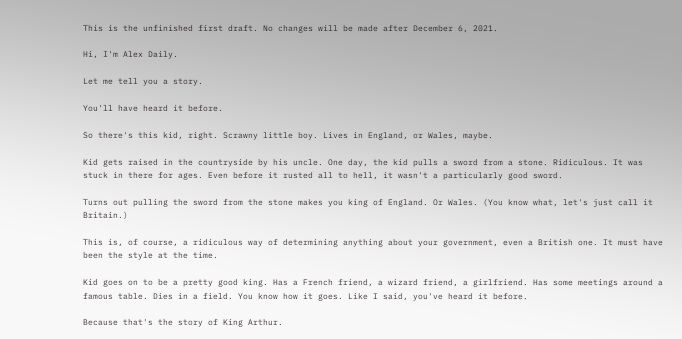This is the unfinished first draft. No changes will be made after December 6, 2021.

Hi, I'm Alex Daily.

Let me tell you a story.

You'll have heard it before.

So there's this kid, right. Scrawny little boy. Lives in England, or Wales, maybe.

Kid gets raised in the countryside by his uncle. One day, the kid pulls a sword from a stone. Ridiculous. It was stuck in there for ages. Even before it rusted all to hell, it wasn't a particularly good sword.

Turns out pulling the sword from the stone makes you king of England. Or Wales. (You know what, let's just call it Britain.)

This is, of course, a ridiculous way of determining anything about your government, even a British one. It must have been the style at the time.

Kid goes on to be a pretty good king. Has a French friend, a wizard friend, a girlfriend. Has some meetings around a famous table. Dies in a field. You know how it goes. Like I said, you've heard it before.

Because that's the story of King Arthur.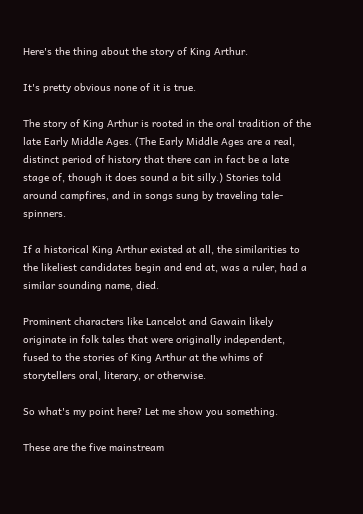Here's the thing about the story of King Arthur.

It's pretty obvious none of it is true.

The story of King Arthur is rooted in the oral tradition of the late Early Middle Ages. (The Early Middle Ages are a real, distinct period of history that there can in fact be a late stage of, though it does sound a bit silly.) Stories told around campfires, and in songs sung by traveling tale-spinners.

If a historical King Arthur existed at all, the similarities to the likeliest candidates begin and end at, was a ruler, had a similar sounding name, died.

Prominent characters like Lancelot and Gawain likely originate in folk tales that were originally independent, fused to the stories of King Arthur at the whims of storytellers oral, literary, or otherwise.

So what's my point here? Let me show you something.

These are the five mainstream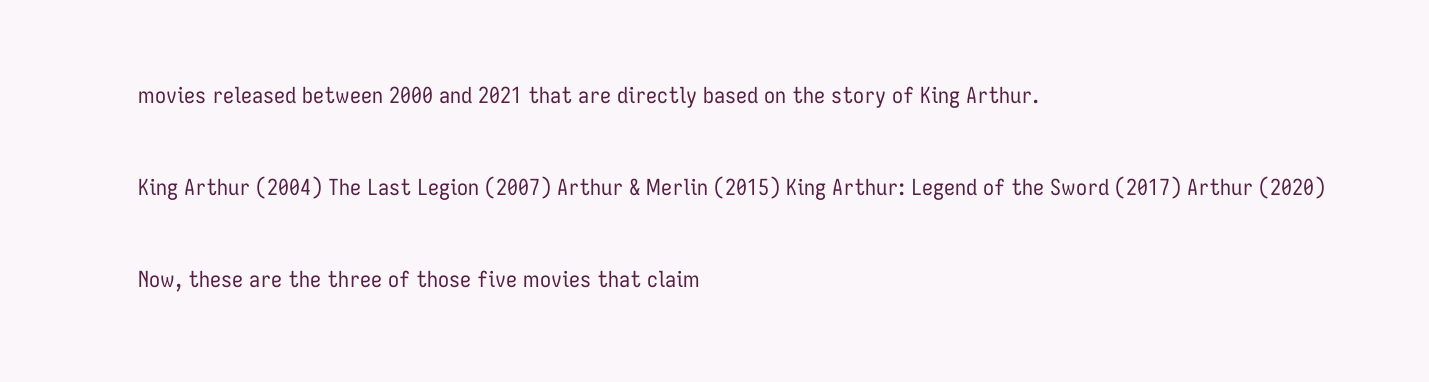movies released between 2000 and 2021 that are directly based on the story of King Arthur.

King Arthur (2004) The Last Legion (2007) Arthur & Merlin (2015) King Arthur: Legend of the Sword (2017) Arthur (2020)

Now, these are the three of those five movies that claim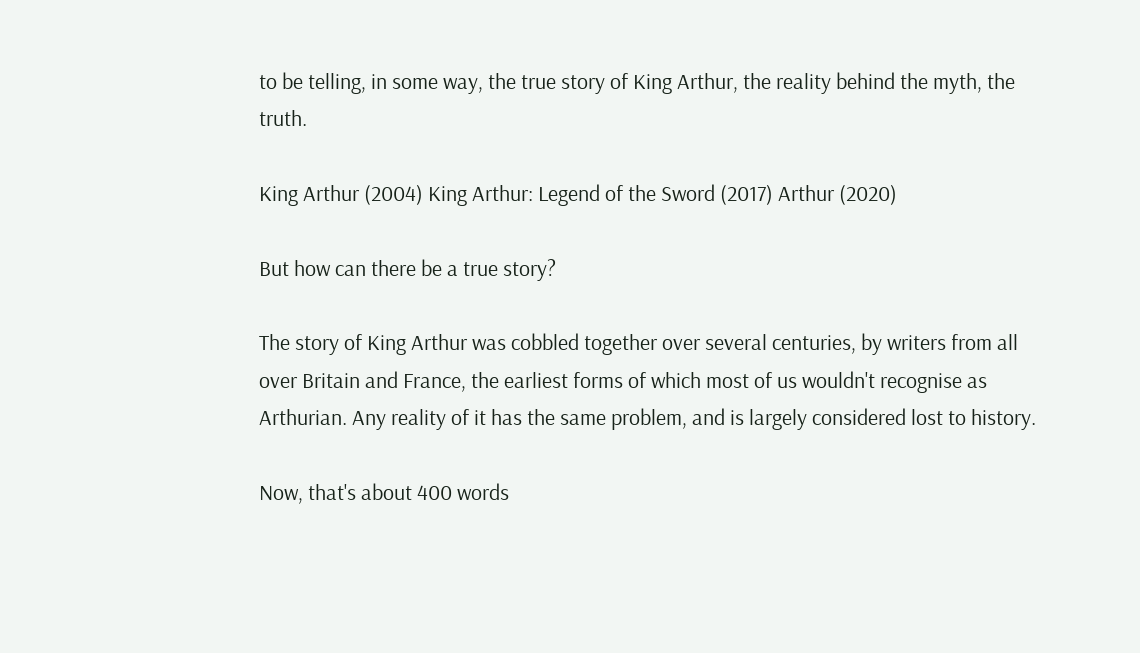to be telling, in some way, the true story of King Arthur, the reality behind the myth, the truth.

King Arthur (2004) King Arthur: Legend of the Sword (2017) Arthur (2020)

But how can there be a true story?

The story of King Arthur was cobbled together over several centuries, by writers from all over Britain and France, the earliest forms of which most of us wouldn't recognise as Arthurian. Any reality of it has the same problem, and is largely considered lost to history.

Now, that's about 400 words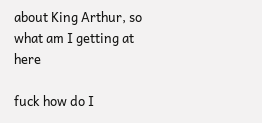about King Arthur, so what am I getting at here

fuck how do I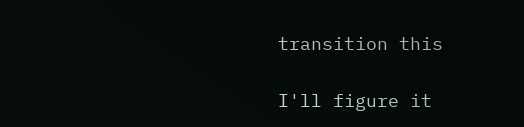transition this

I'll figure it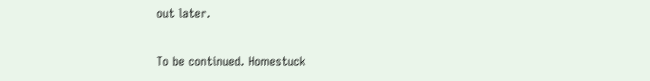out later.

To be continued. Homestuck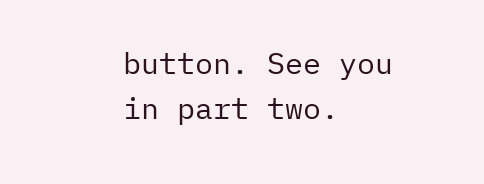button. See you in part two.